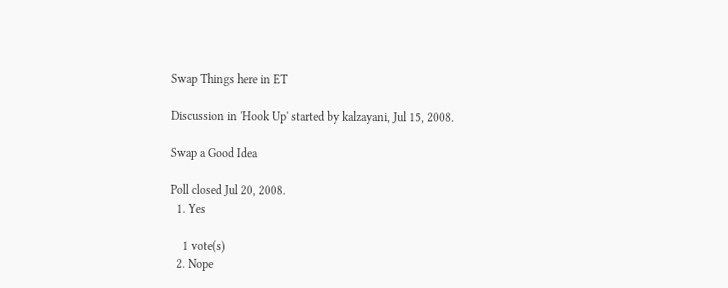Swap Things here in ET

Discussion in 'Hook Up' started by kalzayani, Jul 15, 2008.

Swap a Good Idea

Poll closed Jul 20, 2008.
  1. Yes

    1 vote(s)
  2. Nope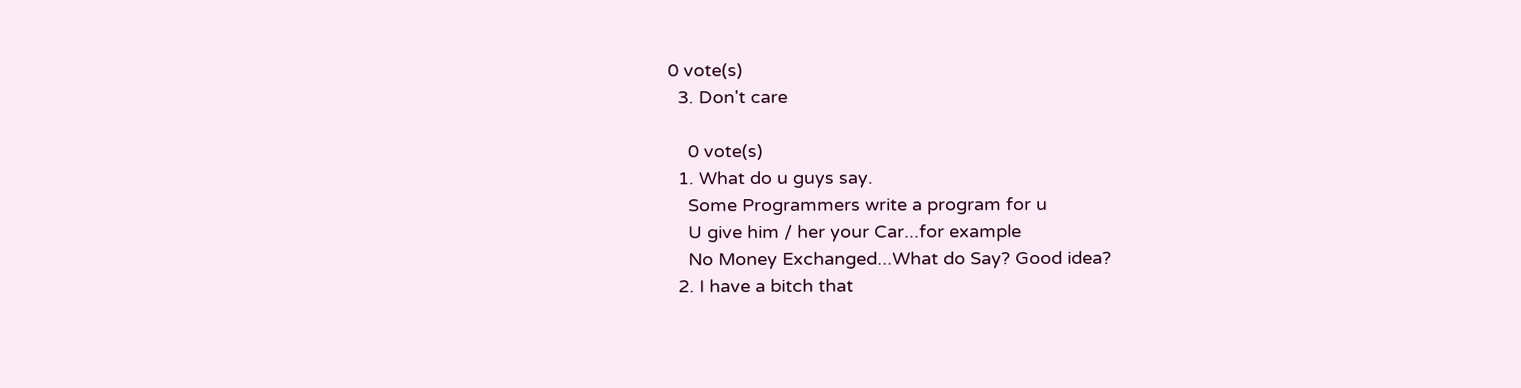0 vote(s)
  3. Don't care

    0 vote(s)
  1. What do u guys say.
    Some Programmers write a program for u
    U give him / her your Car...for example
    No Money Exchanged...What do Say? Good idea?
  2. I have a bitch that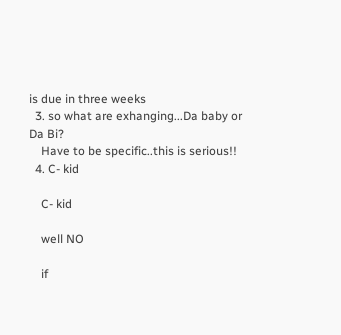is due in three weeks
  3. so what are exhanging...Da baby or Da Bi?
    Have to be specific..this is serious!!
  4. C- kid

    C- kid

    well NO

    if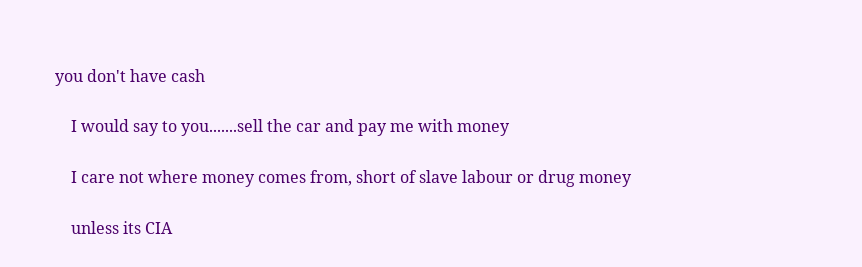you don't have cash

    I would say to you.......sell the car and pay me with money

    I care not where money comes from, short of slave labour or drug money

    unless its CIA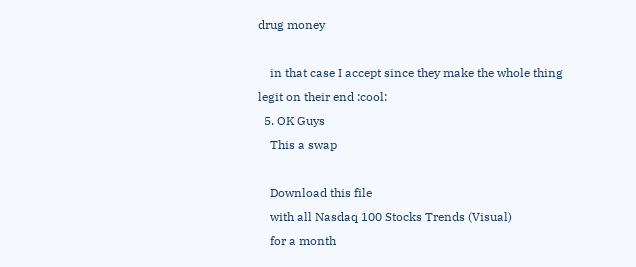drug money

    in that case I accept since they make the whole thing legit on their end :cool:
  5. OK Guys
    This a swap

    Download this file
    with all Nasdaq 100 Stocks Trends (Visual)
    for a month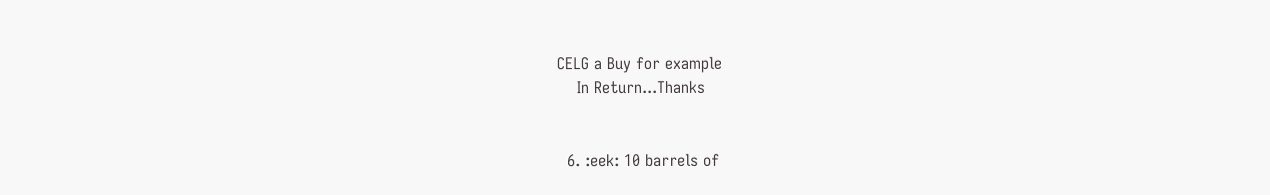CELG a Buy for example
    In Return...Thanks


  6. :eek: 10 barrels of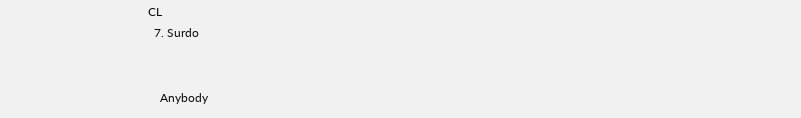CL
  7. Surdo


    Anybody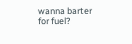wanna barter for fuel?